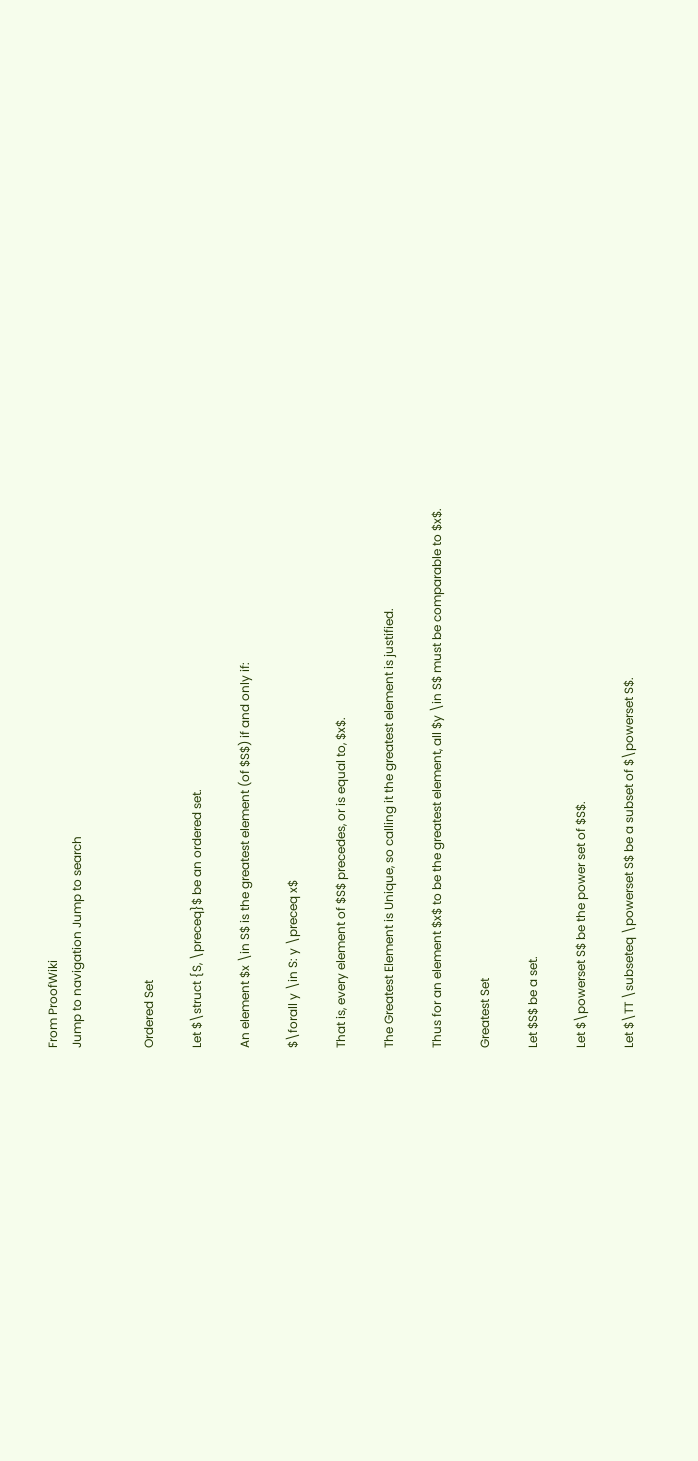From ProofWiki
Jump to navigation Jump to search


Ordered Set

Let $\struct {S, \preceq}$ be an ordered set.

An element $x \in S$ is the greatest element (of $S$) if and only if:

$\forall y \in S: y \preceq x$

That is, every element of $S$ precedes, or is equal to, $x$.

The Greatest Element is Unique, so calling it the greatest element is justified.

Thus for an element $x$ to be the greatest element, all $y \in S$ must be comparable to $x$.

Greatest Set

Let $S$ be a set.

Let $\powerset S$ be the power set of $S$.

Let $\TT \subseteq \powerset S$ be a subset of $\powerset S$.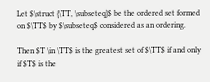Let $\struct {\TT, \subseteq}$ be the ordered set formed on $\TT$ by $\subseteq$ considered as an ordering.

Then $T \in \TT$ is the greatest set of $\TT$ if and only if $T$ is the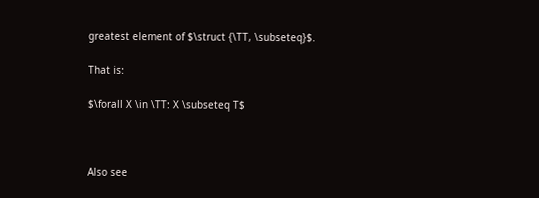greatest element of $\struct {\TT, \subseteq}$.

That is:

$\forall X \in \TT: X \subseteq T$



Also see